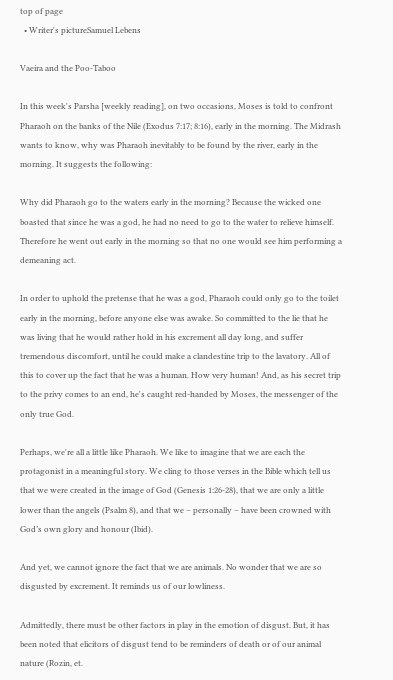top of page
  • Writer's pictureSamuel Lebens

Vaeira and the Poo-Taboo

In this week's Parsha [weekly reading], on two occasions, Moses is told to confront Pharaoh on the banks of the Nile (Exodus 7:17; 8:16), early in the morning. The Midrash wants to know, why was Pharaoh inevitably to be found by the river, early in the morning. It suggests the following:

Why did Pharaoh go to the waters early in the morning? Because the wicked one boasted that since he was a god, he had no need to go to the water to relieve himself. Therefore he went out early in the morning so that no one would see him performing a demeaning act.

In order to uphold the pretense that he was a god, Pharaoh could only go to the toilet early in the morning, before anyone else was awake. So committed to the lie that he was living that he would rather hold in his excrement all day long, and suffer tremendous discomfort, until he could make a clandestine trip to the lavatory. All of this to cover up the fact that he was a human. How very human! And, as his secret trip to the privy comes to an end, he's caught red-handed by Moses, the messenger of the only true God.

Perhaps, we're all a little like Pharaoh. We like to imagine that we are each the protagonist in a meaningful story. We cling to those verses in the Bible which tell us that we were created in the image of God (Genesis 1:26-28), that we are only a little lower than the angels (Psalm 8), and that we – personally – have been crowned with God’s own glory and honour (Ibid).

And yet, we cannot ignore the fact that we are animals. No wonder that we are so disgusted by excrement. It reminds us of our lowliness.

Admittedly, there must be other factors in play in the emotion of disgust. But, it has been noted that elicitors of disgust tend to be reminders of death or of our animal nature (Rozin, et.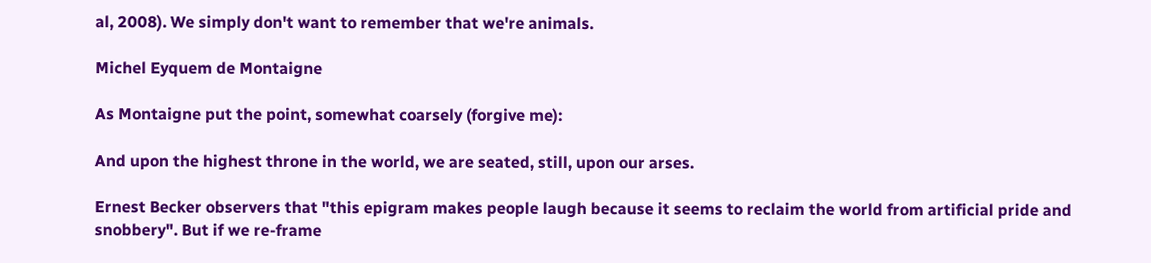al, 2008). We simply don't want to remember that we're animals.

Michel Eyquem de Montaigne

As Montaigne put the point, somewhat coarsely (forgive me):

And upon the highest throne in the world, we are seated, still, upon our arses.

Ernest Becker observers that "this epigram makes people laugh because it seems to reclaim the world from artificial pride and snobbery". But if we re-frame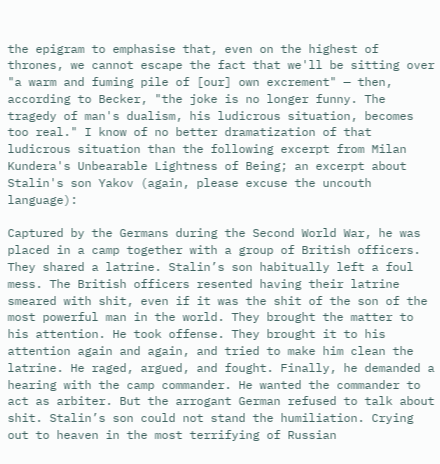the epigram to emphasise that, even on the highest of thrones, we cannot escape the fact that we'll be sitting over "a warm and fuming pile of [our] own excrement" — then, according to Becker, "the joke is no longer funny. The tragedy of man's dualism, his ludicrous situation, becomes too real." I know of no better dramatization of that ludicrous situation than the following excerpt from Milan Kundera's Unbearable Lightness of Being; an excerpt about Stalin's son Yakov (again, please excuse the uncouth language):

Captured by the Germans during the Second World War, he was placed in a camp together with a group of British officers. They shared a latrine. Stalin’s son habitually left a foul mess. The British officers resented having their latrine smeared with shit, even if it was the shit of the son of the most powerful man in the world. They brought the matter to his attention. He took offense. They brought it to his attention again and again, and tried to make him clean the latrine. He raged, argued, and fought. Finally, he demanded a hearing with the camp commander. He wanted the commander to act as arbiter. But the arrogant German refused to talk about shit. Stalin’s son could not stand the humiliation. Crying out to heaven in the most terrifying of Russian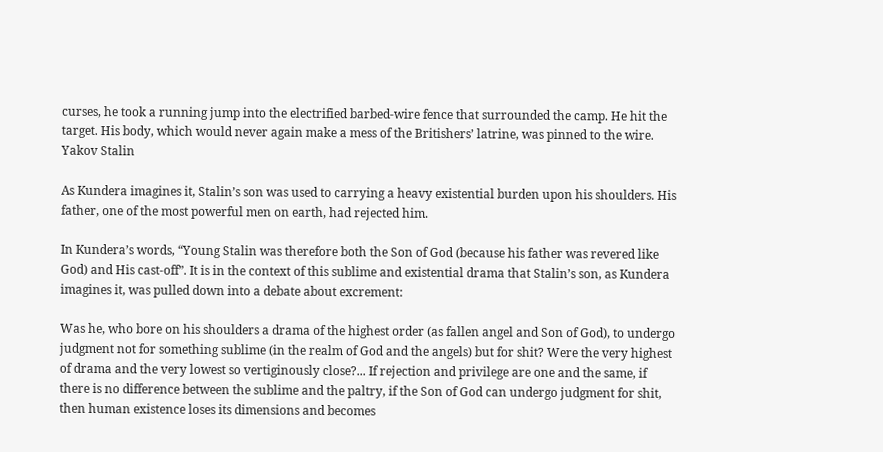curses, he took a running jump into the electrified barbed-wire fence that surrounded the camp. He hit the target. His body, which would never again make a mess of the Britishers’ latrine, was pinned to the wire.
Yakov Stalin

As Kundera imagines it, Stalin’s son was used to carrying a heavy existential burden upon his shoulders. His father, one of the most powerful men on earth, had rejected him.

In Kundera’s words, “Young Stalin was therefore both the Son of God (because his father was revered like God) and His cast-off”. It is in the context of this sublime and existential drama that Stalin’s son, as Kundera imagines it, was pulled down into a debate about excrement:

Was he, who bore on his shoulders a drama of the highest order (as fallen angel and Son of God), to undergo judgment not for something sublime (in the realm of God and the angels) but for shit? Were the very highest of drama and the very lowest so vertiginously close?... If rejection and privilege are one and the same, if there is no difference between the sublime and the paltry, if the Son of God can undergo judgment for shit, then human existence loses its dimensions and becomes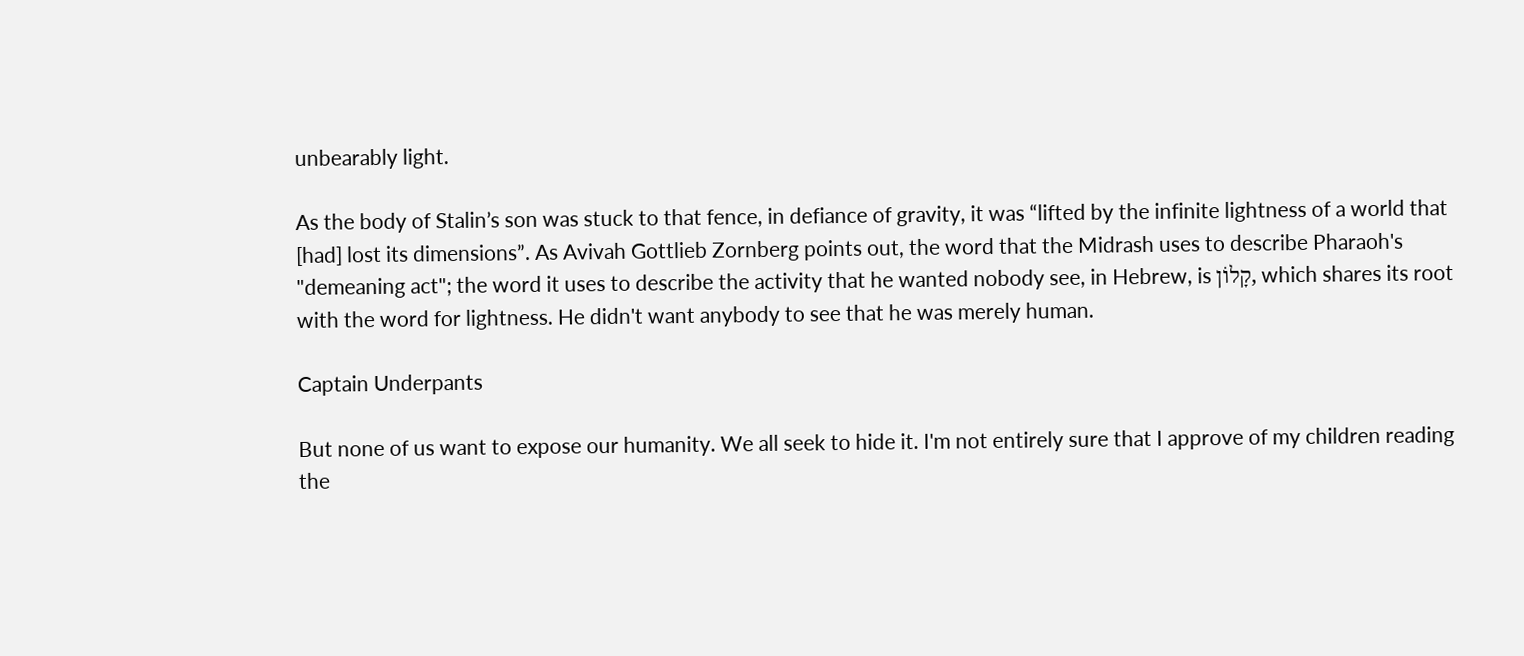unbearably light.

As the body of Stalin’s son was stuck to that fence, in defiance of gravity, it was “lifted by the infinite lightness of a world that [had] lost its dimensions”. As Avivah Gottlieb Zornberg points out, the word that the Midrash uses to describe Pharaoh's "demeaning act"; the word it uses to describe the activity that he wanted nobody see, in Hebrew, is קָלוֹן, which shares its root with the word for lightness. He didn't want anybody to see that he was merely human.

Captain Underpants

But none of us want to expose our humanity. We all seek to hide it. I'm not entirely sure that I approve of my children reading the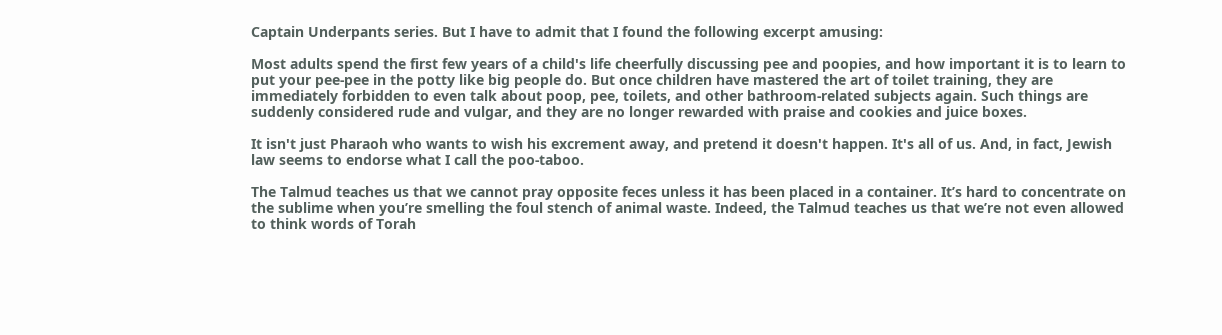Captain Underpants series. But I have to admit that I found the following excerpt amusing:

Most adults spend the first few years of a child's life cheerfully discussing pee and poopies, and how important it is to learn to put your pee-pee in the potty like big people do. But once children have mastered the art of toilet training, they are immediately forbidden to even talk about poop, pee, toilets, and other bathroom-related subjects again. Such things are suddenly considered rude and vulgar, and they are no longer rewarded with praise and cookies and juice boxes.

It isn't just Pharaoh who wants to wish his excrement away, and pretend it doesn't happen. It's all of us. And, in fact, Jewish law seems to endorse what I call the poo-taboo.

The Talmud teaches us that we cannot pray opposite feces unless it has been placed in a container. It’s hard to concentrate on the sublime when you’re smelling the foul stench of animal waste. Indeed, the Talmud teaches us that we’re not even allowed to think words of Torah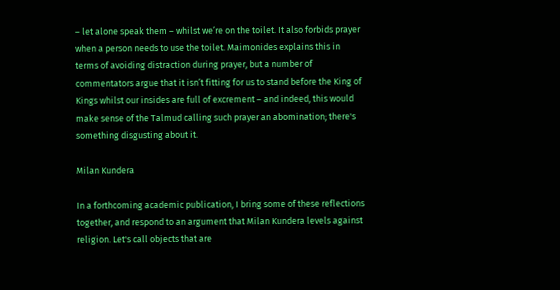– let alone speak them – whilst we’re on the toilet. It also forbids prayer when a person needs to use the toilet. Maimonides explains this in terms of avoiding distraction during prayer, but a number of commentators argue that it isn’t fitting for us to stand before the King of Kings whilst our insides are full of excrement – and indeed, this would make sense of the Talmud calling such prayer an abomination; there's something disgusting about it.

Milan Kundera

In a forthcoming academic publication, I bring some of these reflections together, and respond to an argument that Milan Kundera levels against religion. Let's call objects that are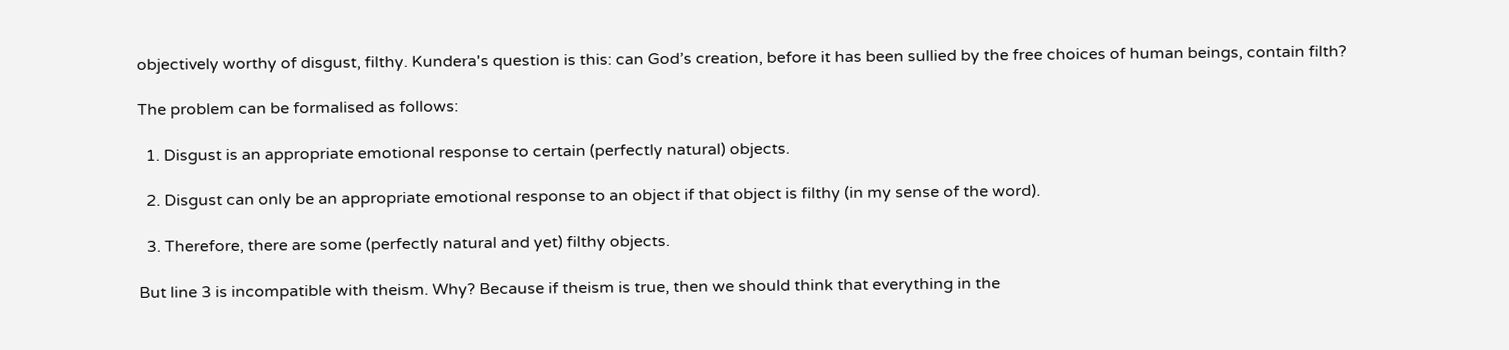objectively worthy of disgust, filthy. Kundera's question is this: can God’s creation, before it has been sullied by the free choices of human beings, contain filth?

The problem can be formalised as follows:

  1. Disgust is an appropriate emotional response to certain (perfectly natural) objects.

  2. Disgust can only be an appropriate emotional response to an object if that object is filthy (in my sense of the word).

  3. Therefore, there are some (perfectly natural and yet) filthy objects.

But line 3 is incompatible with theism. Why? Because if theism is true, then we should think that everything in the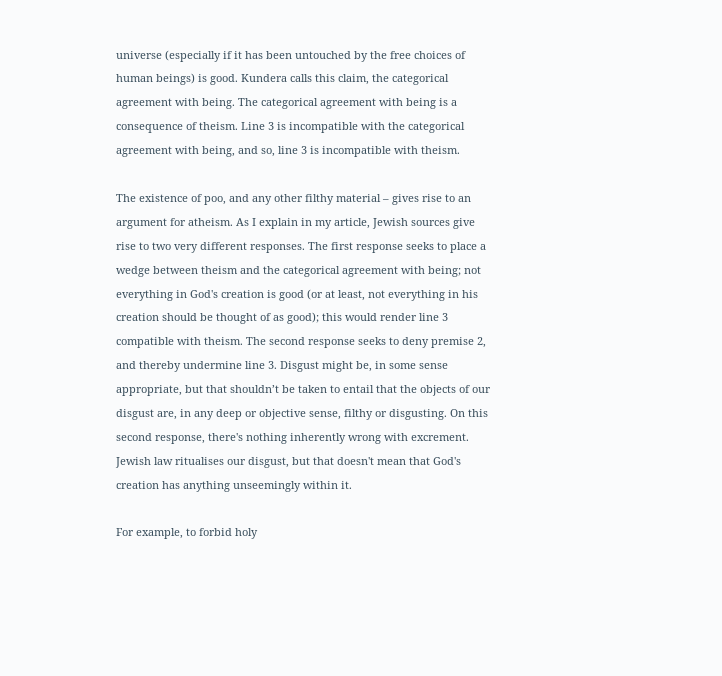universe (especially if it has been untouched by the free choices of human beings) is good. Kundera calls this claim, the categorical agreement with being. The categorical agreement with being is a consequence of theism. Line 3 is incompatible with the categorical agreement with being, and so, line 3 is incompatible with theism.

The existence of poo, and any other filthy material – gives rise to an argument for atheism. As I explain in my article, Jewish sources give rise to two very different responses. The first response seeks to place a wedge between theism and the categorical agreement with being; not everything in God's creation is good (or at least, not everything in his creation should be thought of as good); this would render line 3 compatible with theism. The second response seeks to deny premise 2, and thereby undermine line 3. Disgust might be, in some sense appropriate, but that shouldn’t be taken to entail that the objects of our disgust are, in any deep or objective sense, filthy or disgusting. On this second response, there's nothing inherently wrong with excrement. Jewish law ritualises our disgust, but that doesn't mean that God's creation has anything unseemingly within it.

For example, to forbid holy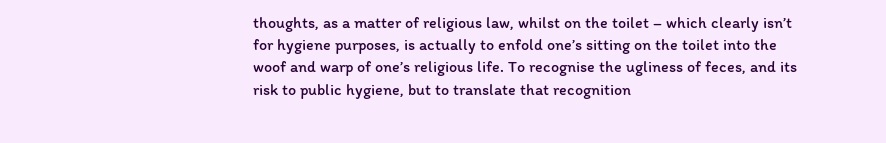thoughts, as a matter of religious law, whilst on the toilet – which clearly isn’t for hygiene purposes, is actually to enfold one’s sitting on the toilet into the woof and warp of one’s religious life. To recognise the ugliness of feces, and its risk to public hygiene, but to translate that recognition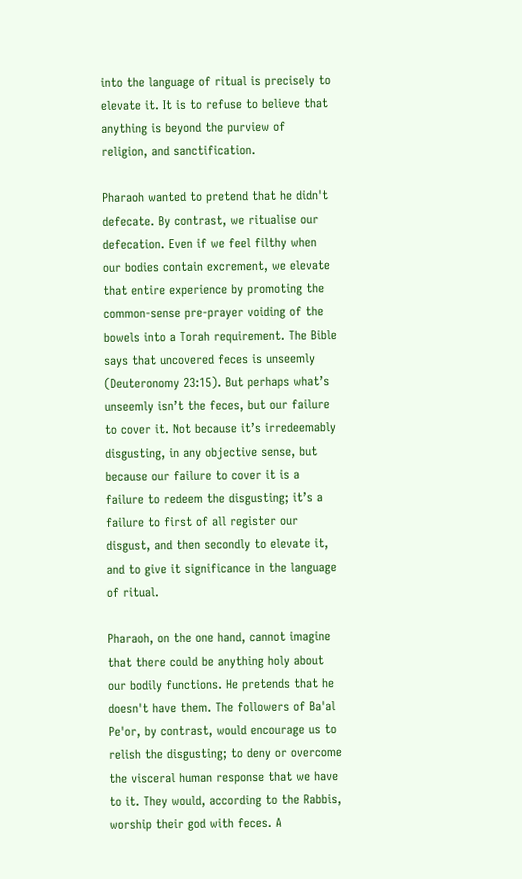into the language of ritual is precisely to elevate it. It is to refuse to believe that anything is beyond the purview of religion, and sanctification.

Pharaoh wanted to pretend that he didn't defecate. By contrast, we ritualise our defecation. Even if we feel filthy when our bodies contain excrement, we elevate that entire experience by promoting the common-sense pre-prayer voiding of the bowels into a Torah requirement. The Bible says that uncovered feces is unseemly (Deuteronomy 23:15). But perhaps what’s unseemly isn’t the feces, but our failure to cover it. Not because it’s irredeemably disgusting, in any objective sense, but because our failure to cover it is a failure to redeem the disgusting; it’s a failure to first of all register our disgust, and then secondly to elevate it, and to give it significance in the language of ritual.

Pharaoh, on the one hand, cannot imagine that there could be anything holy about our bodily functions. He pretends that he doesn't have them. The followers of Ba'al Pe'or, by contrast, would encourage us to relish the disgusting; to deny or overcome the visceral human response that we have to it. They would, according to the Rabbis, worship their god with feces. A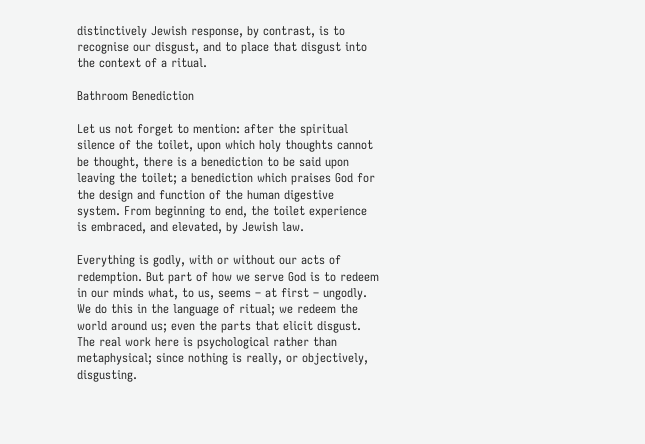distinctively Jewish response, by contrast, is to recognise our disgust, and to place that disgust into the context of a ritual.

Bathroom Benediction

Let us not forget to mention: after the spiritual silence of the toilet, upon which holy thoughts cannot be thought, there is a benediction to be said upon leaving the toilet; a benediction which praises God for the design and function of the human digestive system. From beginning to end, the toilet experience is embraced, and elevated, by Jewish law.

Everything is godly, with or without our acts of redemption. But part of how we serve God is to redeem in our minds what, to us, seems – at first – ungodly. We do this in the language of ritual; we redeem the world around us; even the parts that elicit disgust. The real work here is psychological rather than metaphysical; since nothing is really, or objectively, disgusting.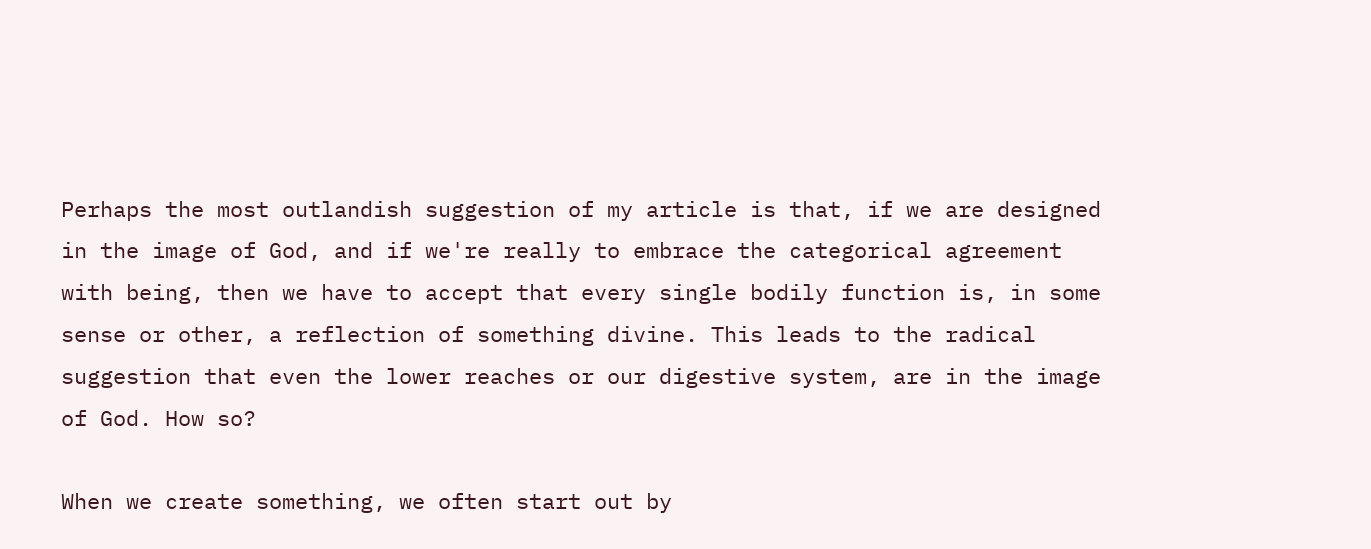Perhaps the most outlandish suggestion of my article is that, if we are designed in the image of God, and if we're really to embrace the categorical agreement with being, then we have to accept that every single bodily function is, in some sense or other, a reflection of something divine. This leads to the radical suggestion that even the lower reaches or our digestive system, are in the image of God. How so?

When we create something, we often start out by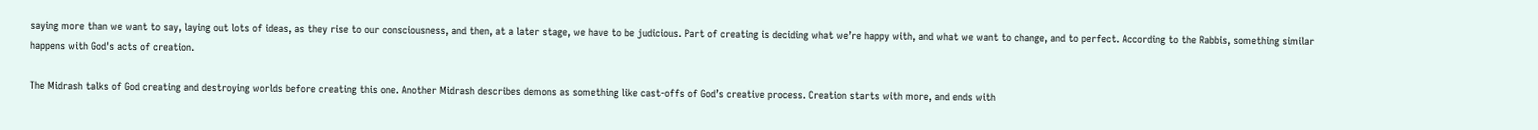saying more than we want to say, laying out lots of ideas, as they rise to our consciousness, and then, at a later stage, we have to be judicious. Part of creating is deciding what we’re happy with, and what we want to change, and to perfect. According to the Rabbis, something similar happens with God's acts of creation.

The Midrash talks of God creating and destroying worlds before creating this one. Another Midrash describes demons as something like cast-offs of God’s creative process. Creation starts with more, and ends with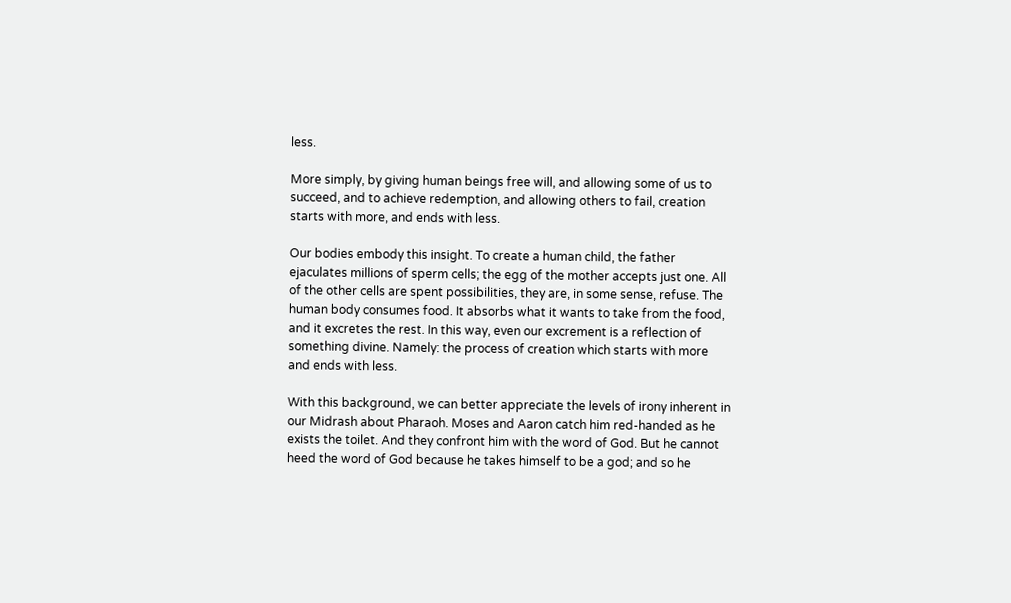less.

More simply, by giving human beings free will, and allowing some of us to succeed, and to achieve redemption, and allowing others to fail, creation starts with more, and ends with less.

Our bodies embody this insight. To create a human child, the father ejaculates millions of sperm cells; the egg of the mother accepts just one. All of the other cells are spent possibilities, they are, in some sense, refuse. The human body consumes food. It absorbs what it wants to take from the food, and it excretes the rest. In this way, even our excrement is a reflection of something divine. Namely: the process of creation which starts with more and ends with less.

With this background, we can better appreciate the levels of irony inherent in our Midrash about Pharaoh. Moses and Aaron catch him red-handed as he exists the toilet. And they confront him with the word of God. But he cannot heed the word of God because he takes himself to be a god; and so he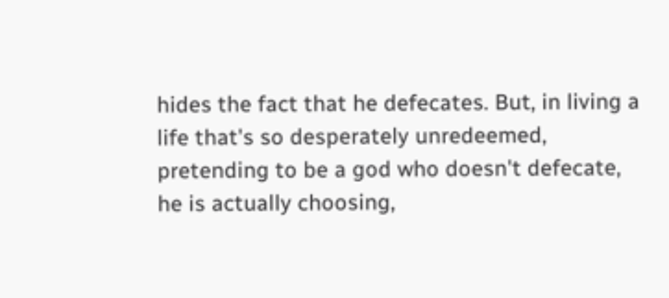hides the fact that he defecates. But, in living a life that's so desperately unredeemed, pretending to be a god who doesn't defecate, he is actually choosing,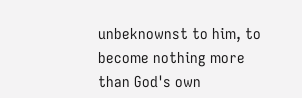unbeknownst to him, to become nothing more than God's own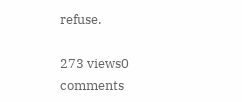refuse.

273 views0 comments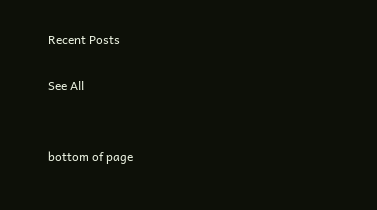Recent Posts

See All


bottom of page